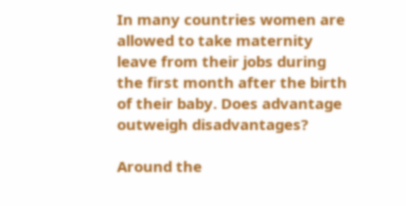In many countries women are allowed to take maternity leave from their jobs during the first month after the birth of their baby. Does advantage outweigh disadvantages?

Around the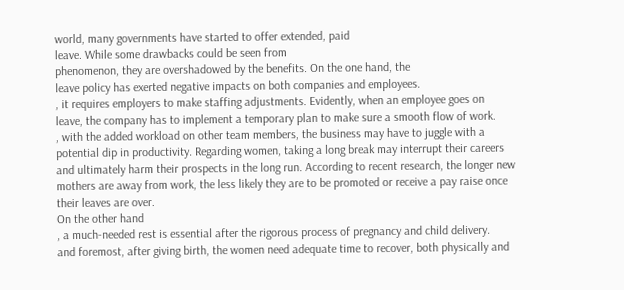world, many governments have started to offer extended, paid
leave. While some drawbacks could be seen from
phenomenon, they are overshadowed by the benefits. On the one hand, the
leave policy has exerted negative impacts on both companies and employees.
, it requires employers to make staffing adjustments. Evidently, when an employee goes on
leave, the company has to implement a temporary plan to make sure a smooth flow of work.
, with the added workload on other team members, the business may have to juggle with a potential dip in productivity. Regarding women, taking a long break may interrupt their careers and ultimately harm their prospects in the long run. According to recent research, the longer new mothers are away from work, the less likely they are to be promoted or receive a pay raise once their leaves are over.
On the other hand
, a much-needed rest is essential after the rigorous process of pregnancy and child delivery.
and foremost, after giving birth, the women need adequate time to recover, both physically and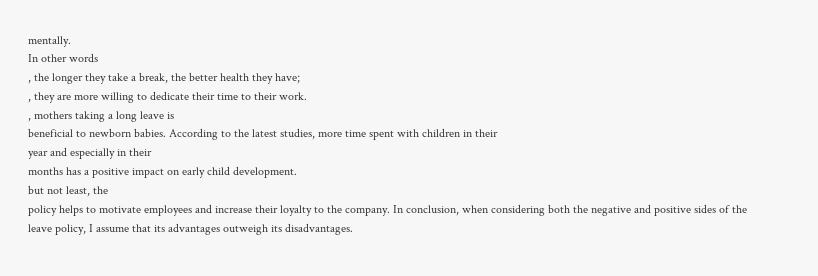mentally.
In other words
, the longer they take a break, the better health they have;
, they are more willing to dedicate their time to their work.
, mothers taking a long leave is
beneficial to newborn babies. According to the latest studies, more time spent with children in their
year and especially in their
months has a positive impact on early child development.
but not least, the
policy helps to motivate employees and increase their loyalty to the company. In conclusion, when considering both the negative and positive sides of the
leave policy, I assume that its advantages outweigh its disadvantages.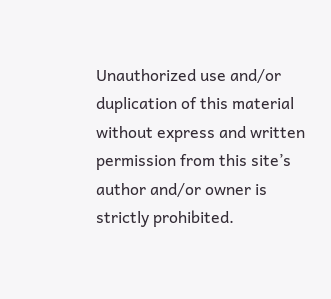Unauthorized use and/or duplication of this material without express and written permission from this site’s author and/or owner is strictly prohibited.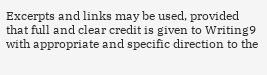Excerpts and links may be used, provided that full and clear credit is given to Writing9 with appropriate and specific direction to the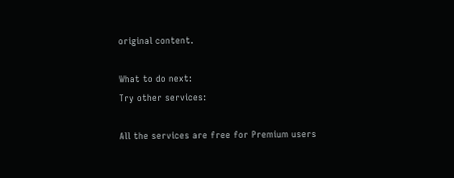original content.

What to do next:
Try other services:

All the services are free for Premium users